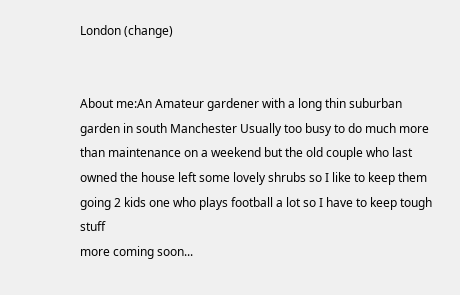London (change)


About me:An Amateur gardener with a long thin suburban garden in south Manchester Usually too busy to do much more than maintenance on a weekend but the old couple who last owned the house left some lovely shrubs so I like to keep them going 2 kids one who plays football a lot so I have to keep tough stuff
more coming soon...